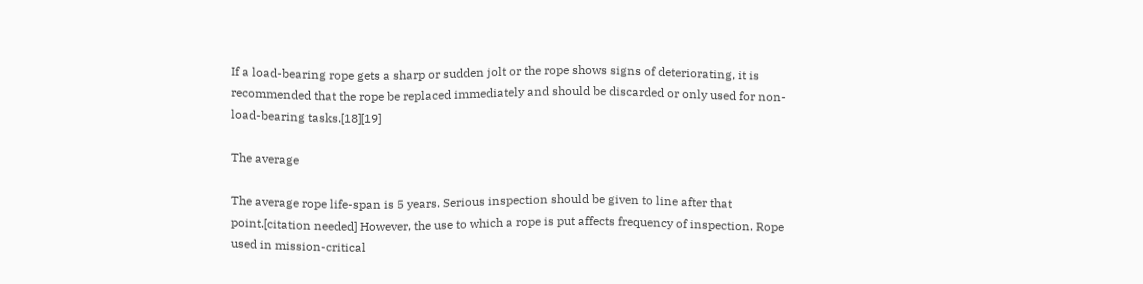If a load-bearing rope gets a sharp or sudden jolt or the rope shows signs of deteriorating, it is recommended that the rope be replaced immediately and should be discarded or only used for non-load-bearing tasks.[18][19]

The average

The average rope life-span is 5 years. Serious inspection should be given to line after that point.[citation needed] However, the use to which a rope is put affects frequency of inspection. Rope used in mission-critical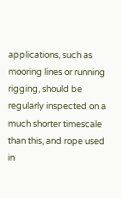applications, such as mooring lines or running rigging, should be regularly inspected on a much shorter timescale than this, and rope used in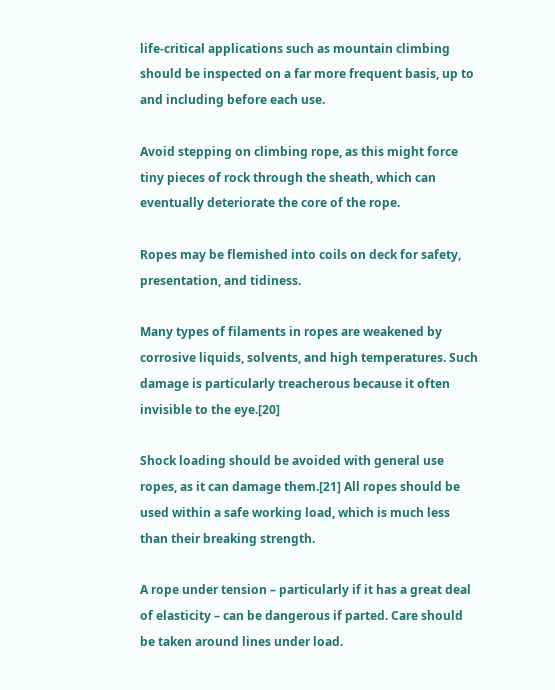life-critical applications such as mountain climbing should be inspected on a far more frequent basis, up to and including before each use.

Avoid stepping on climbing rope, as this might force tiny pieces of rock through the sheath, which can eventually deteriorate the core of the rope.

Ropes may be flemished into coils on deck for safety, presentation, and tidiness.

Many types of filaments in ropes are weakened by corrosive liquids, solvents, and high temperatures. Such damage is particularly treacherous because it often invisible to the eye.[20]

Shock loading should be avoided with general use ropes, as it can damage them.[21] All ropes should be used within a safe working load, which is much less than their breaking strength.

A rope under tension – particularly if it has a great deal of elasticity – can be dangerous if parted. Care should be taken around lines under load.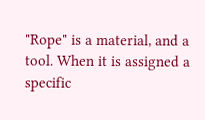"Rope" is a material, and a tool. When it is assigned a specific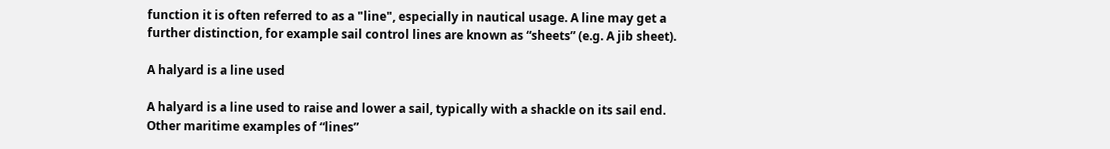function it is often referred to as a "line", especially in nautical usage. A line may get a further distinction, for example sail control lines are known as “sheets” (e.g. A jib sheet).

A halyard is a line used

A halyard is a line used to raise and lower a sail, typically with a shackle on its sail end. Other maritime examples of “lines”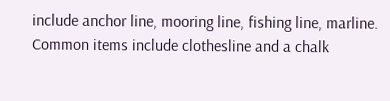include anchor line, mooring line, fishing line, marline. Common items include clothesline and a chalk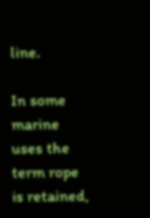line.

In some marine uses the term rope is retained,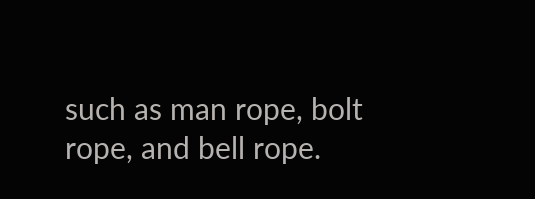such as man rope, bolt rope, and bell rope.